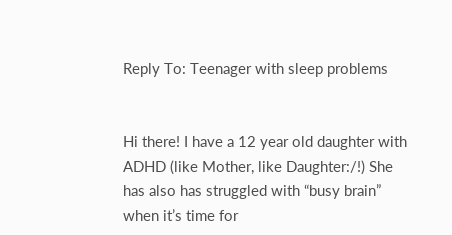Reply To: Teenager with sleep problems


Hi there! I have a 12 year old daughter with ADHD (like Mother, like Daughter:/!) She has also has struggled with “busy brain”
when it’s time for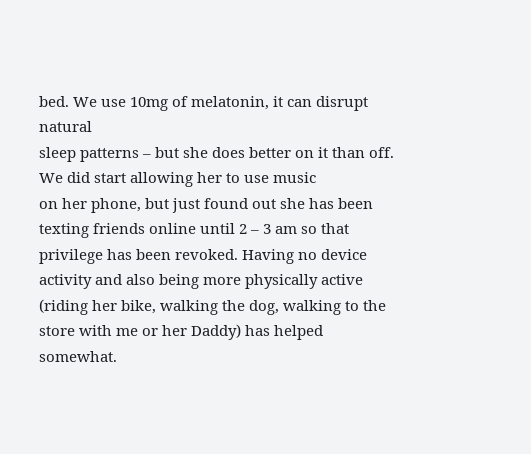bed. We use 10mg of melatonin, it can disrupt natural
sleep patterns – but she does better on it than off. We did start allowing her to use music
on her phone, but just found out she has been
texting friends online until 2 – 3 am so that privilege has been revoked. Having no device activity and also being more physically active (riding her bike, walking the dog, walking to the store with me or her Daddy) has helped somewhat.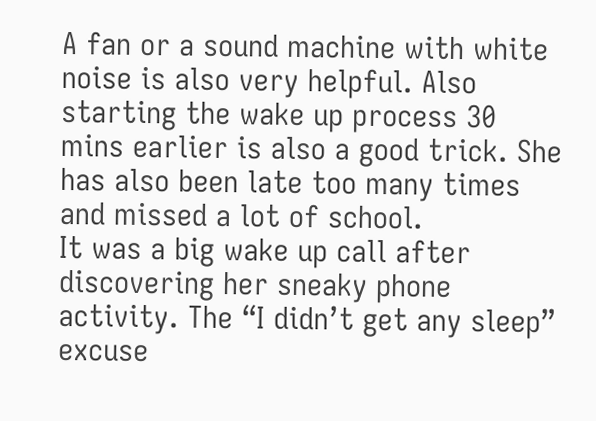A fan or a sound machine with white
noise is also very helpful. Also starting the wake up process 30 mins earlier is also a good trick. She has also been late too many times and missed a lot of school.
It was a big wake up call after discovering her sneaky phone activity. The “I didn’t get any sleep” excuse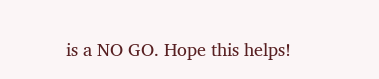is a NO GO. Hope this helps!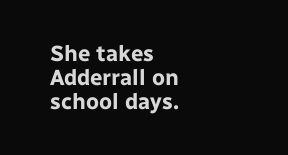She takes Adderrall on school days.